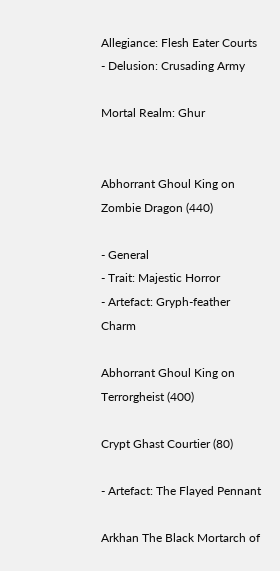Allegiance: Flesh Eater Courts
- Delusion: Crusading Army

Mortal Realm: Ghur


Abhorrant Ghoul King on Zombie Dragon (440)

- General
- Trait: Majestic Horror
- Artefact: Gryph-feather Charm

Abhorrant Ghoul King on Terrorgheist (400)

Crypt Ghast Courtier (80)

- Artefact: The Flayed Pennant

Arkhan The Black Mortarch of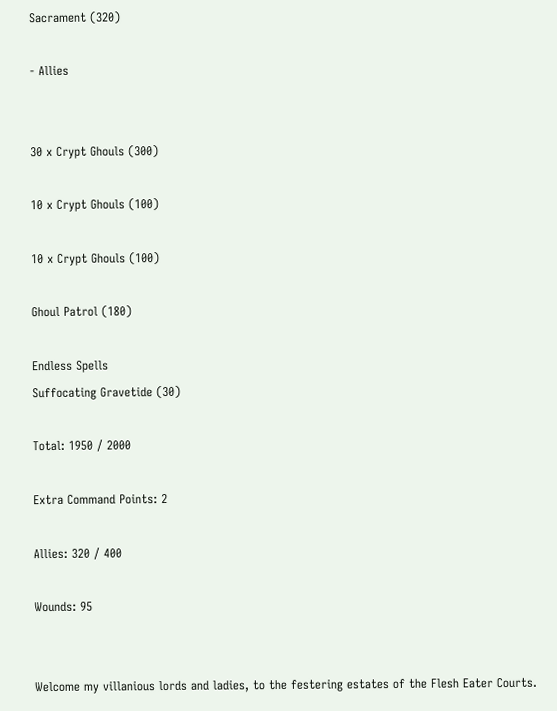Sacrament (320)

- Allies


30 x Crypt Ghouls (300)

10 x Crypt Ghouls (100)

10 x Crypt Ghouls (100)

Ghoul Patrol (180)

Endless Spells
Suffocating Gravetide (30)

Total: 1950 / 2000

Extra Command Points: 2

Allies: 320 / 400

Wounds: 95


Welcome my villanious lords and ladies, to the festering estates of the Flesh Eater Courts.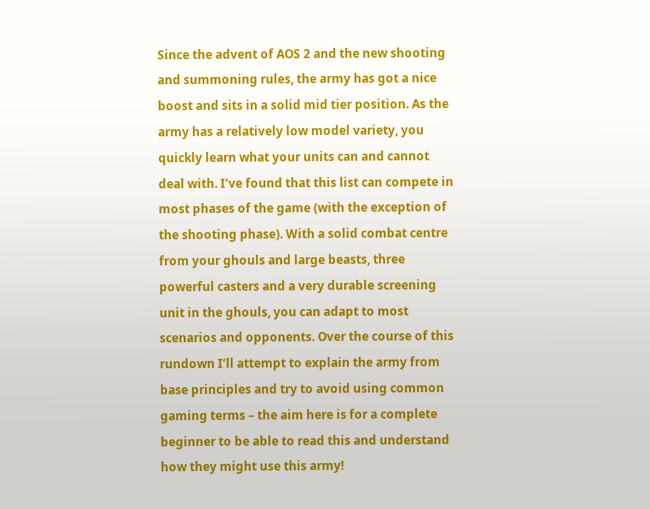Since the advent of AOS 2 and the new shooting and summoning rules, the army has got a nice boost and sits in a solid mid tier position. As the army has a relatively low model variety, you quickly learn what your units can and cannot deal with. I’ve found that this list can compete in most phases of the game (with the exception of the shooting phase). With a solid combat centre from your ghouls and large beasts, three powerful casters and a very durable screening unit in the ghouls, you can adapt to most scenarios and opponents. Over the course of this rundown I’ll attempt to explain the army from base principles and try to avoid using common gaming terms – the aim here is for a complete beginner to be able to read this and understand how they might use this army!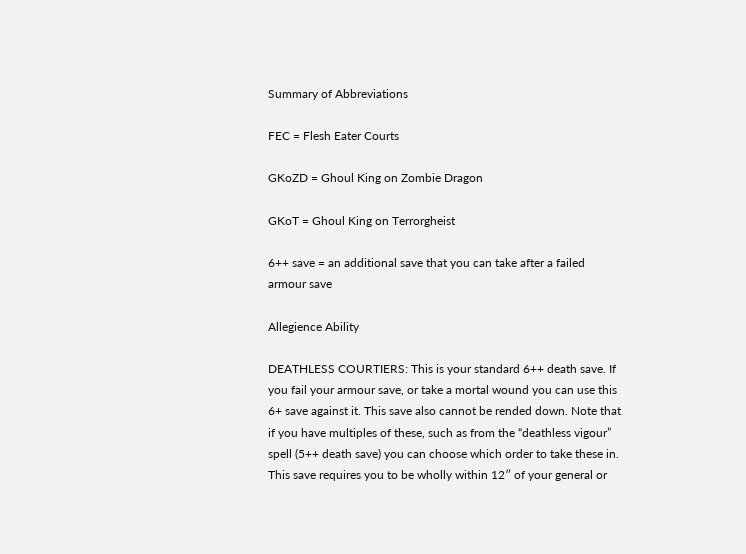Summary of Abbreviations

FEC = Flesh Eater Courts

GKoZD = Ghoul King on Zombie Dragon

GKoT = Ghoul King on Terrorgheist

6++ save = an additional save that you can take after a failed armour save

Allegience Ability

DEATHLESS COURTIERS: This is your standard 6++ death save. If you fail your armour save, or take a mortal wound you can use this 6+ save against it. This save also cannot be rended down. Note that if you have multiples of these, such as from the “deathless vigour” spell (5++ death save) you can choose which order to take these in. This save requires you to be wholly within 12″ of your general or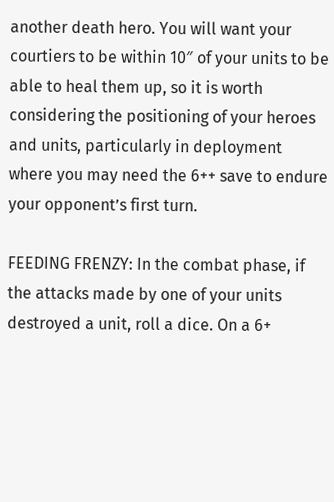another death hero. You will want your courtiers to be within 10″ of your units to be able to heal them up, so it is worth considering the positioning of your heroes and units, particularly in deployment where you may need the 6++ save to endure your opponent’s first turn.

FEEDING FRENZY: In the combat phase, if the attacks made by one of your units destroyed a unit, roll a dice. On a 6+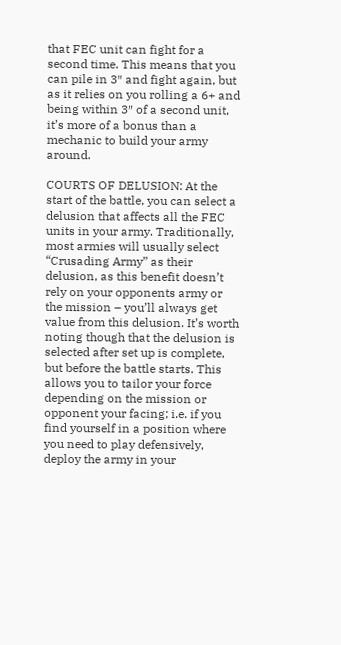that FEC unit can fight for a second time. This means that you can pile in 3″ and fight again, but as it relies on you rolling a 6+ and being within 3″ of a second unit, it’s more of a bonus than a mechanic to build your army around.

COURTS OF DELUSION: At the start of the battle, you can select a delusion that affects all the FEC units in your army. Traditionally, most armies will usually select “Crusading Army” as their delusion, as this benefit doesn’t rely on your opponents army or the mission – you’ll always get value from this delusion. It’s worth noting though that the delusion is selected after set up is complete, but before the battle starts. This allows you to tailor your force depending on the mission or opponent your facing; i.e. if you find yourself in a position where you need to play defensively, deploy the army in your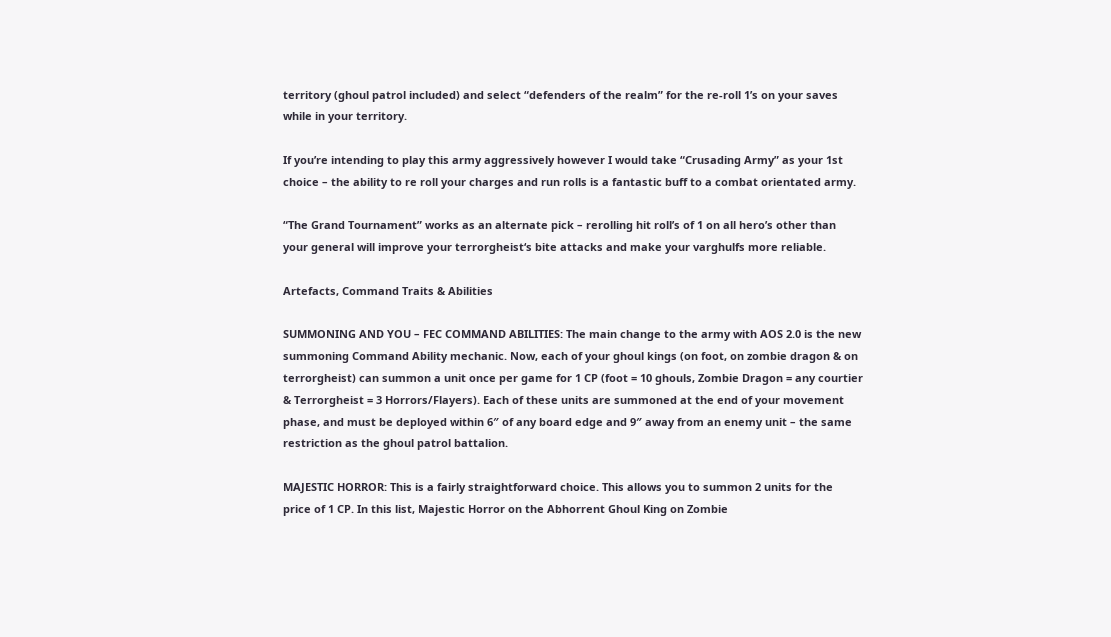territory (ghoul patrol included) and select “defenders of the realm” for the re-roll 1’s on your saves while in your territory.

If you’re intending to play this army aggressively however I would take “Crusading Army” as your 1st choice – the ability to re roll your charges and run rolls is a fantastic buff to a combat orientated army.

“The Grand Tournament” works as an alternate pick – rerolling hit roll’s of 1 on all hero’s other than your general will improve your terrorgheist‘s bite attacks and make your varghulfs more reliable.

Artefacts, Command Traits & Abilities

SUMMONING AND YOU – FEC COMMAND ABILITIES: The main change to the army with AOS 2.0 is the new summoning Command Ability mechanic. Now, each of your ghoul kings (on foot, on zombie dragon & on terrorgheist) can summon a unit once per game for 1 CP (foot = 10 ghouls, Zombie Dragon = any courtier & Terrorgheist = 3 Horrors/Flayers). Each of these units are summoned at the end of your movement phase, and must be deployed within 6″ of any board edge and 9″ away from an enemy unit – the same restriction as the ghoul patrol battalion.

MAJESTIC HORROR: This is a fairly straightforward choice. This allows you to summon 2 units for the price of 1 CP. In this list, Majestic Horror on the Abhorrent Ghoul King on Zombie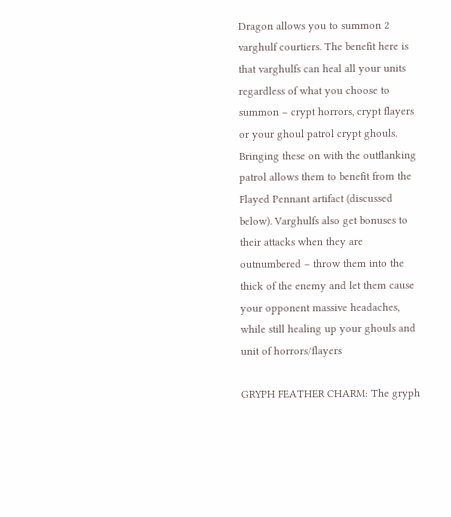Dragon allows you to summon 2 varghulf courtiers. The benefit here is that varghulfs can heal all your units regardless of what you choose to summon – crypt horrors, crypt flayers or your ghoul patrol crypt ghouls. Bringing these on with the outflanking patrol allows them to benefit from the Flayed Pennant artifact (discussed below). Varghulfs also get bonuses to their attacks when they are outnumbered – throw them into the thick of the enemy and let them cause your opponent massive headaches, while still healing up your ghouls and unit of horrors/flayers

GRYPH FEATHER CHARM: The gryph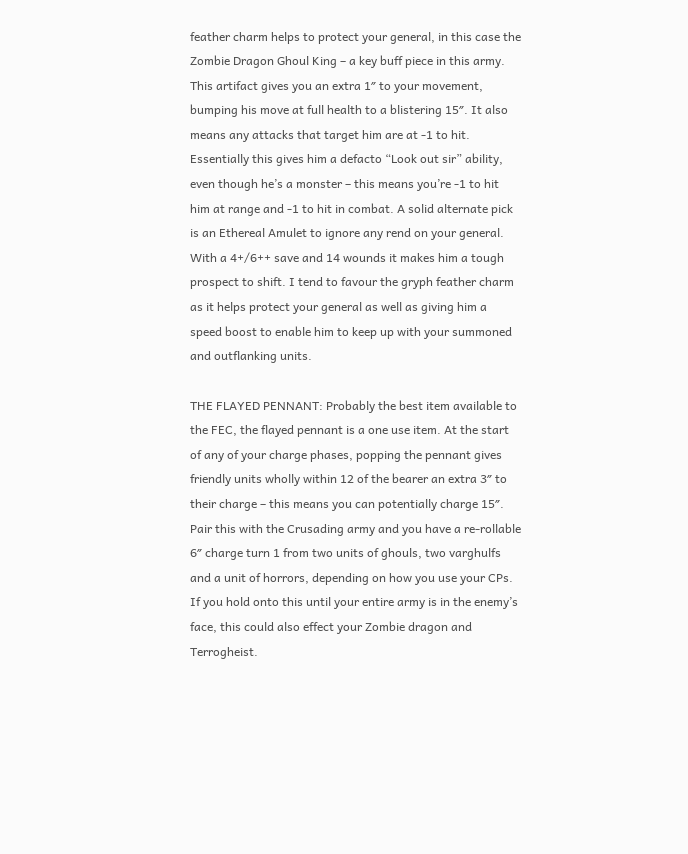feather charm helps to protect your general, in this case the Zombie Dragon Ghoul King – a key buff piece in this army. This artifact gives you an extra 1″ to your movement, bumping his move at full health to a blistering 15″. It also means any attacks that target him are at -1 to hit. Essentially this gives him a defacto “Look out sir” ability, even though he’s a monster – this means you’re -1 to hit him at range and -1 to hit in combat. A solid alternate pick is an Ethereal Amulet to ignore any rend on your general. With a 4+/6++ save and 14 wounds it makes him a tough prospect to shift. I tend to favour the gryph feather charm as it helps protect your general as well as giving him a speed boost to enable him to keep up with your summoned and outflanking units.

THE FLAYED PENNANT: Probably the best item available to the FEC, the flayed pennant is a one use item. At the start of any of your charge phases, popping the pennant gives friendly units wholly within 12 of the bearer an extra 3″ to their charge – this means you can potentially charge 15″. Pair this with the Crusading army and you have a re-rollable 6″ charge turn 1 from two units of ghouls, two varghulfs and a unit of horrors, depending on how you use your CPs. If you hold onto this until your entire army is in the enemy’s face, this could also effect your Zombie dragon and Terrogheist.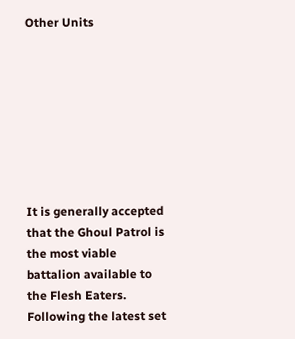Other Units








It is generally accepted that the Ghoul Patrol is the most viable battalion available to the Flesh Eaters. Following the latest set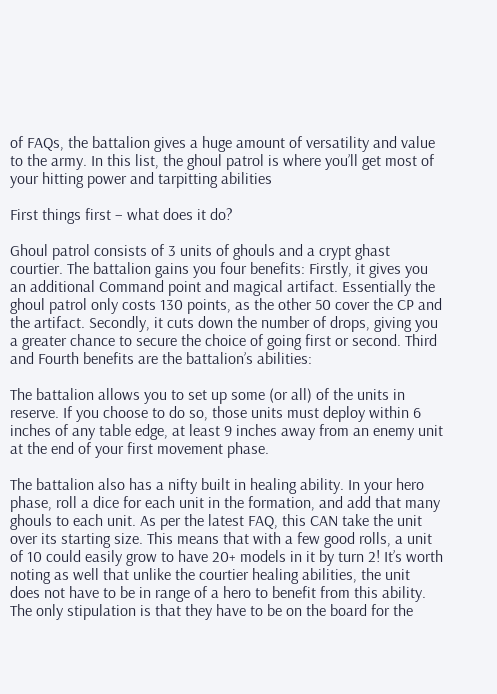of FAQs, the battalion gives a huge amount of versatility and value to the army. In this list, the ghoul patrol is where you’ll get most of your hitting power and tarpitting abilities

First things first – what does it do?

Ghoul patrol consists of 3 units of ghouls and a crypt ghast courtier. The battalion gains you four benefits: Firstly, it gives you an additional Command point and magical artifact. Essentially the ghoul patrol only costs 130 points, as the other 50 cover the CP and the artifact. Secondly, it cuts down the number of drops, giving you a greater chance to secure the choice of going first or second. Third and Fourth benefits are the battalion’s abilities:

The battalion allows you to set up some (or all) of the units in reserve. If you choose to do so, those units must deploy within 6 inches of any table edge, at least 9 inches away from an enemy unit at the end of your first movement phase.

The battalion also has a nifty built in healing ability. In your hero phase, roll a dice for each unit in the formation, and add that many ghouls to each unit. As per the latest FAQ, this CAN take the unit over its starting size. This means that with a few good rolls, a unit of 10 could easily grow to have 20+ models in it by turn 2! It’s worth noting as well that unlike the courtier healing abilities, the unit does not have to be in range of a hero to benefit from this ability. The only stipulation is that they have to be on the board for the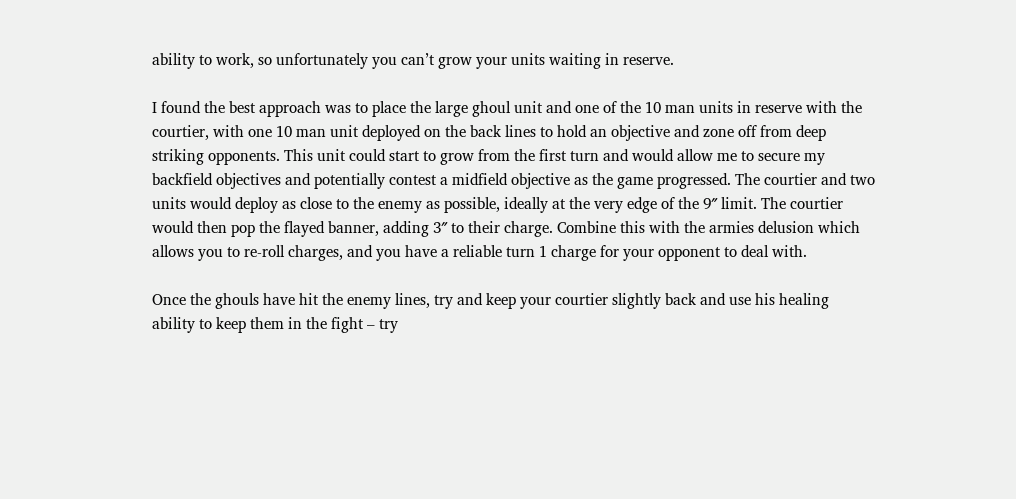ability to work, so unfortunately you can’t grow your units waiting in reserve.

I found the best approach was to place the large ghoul unit and one of the 10 man units in reserve with the courtier, with one 10 man unit deployed on the back lines to hold an objective and zone off from deep striking opponents. This unit could start to grow from the first turn and would allow me to secure my backfield objectives and potentially contest a midfield objective as the game progressed. The courtier and two units would deploy as close to the enemy as possible, ideally at the very edge of the 9″ limit. The courtier would then pop the flayed banner, adding 3″ to their charge. Combine this with the armies delusion which allows you to re-roll charges, and you have a reliable turn 1 charge for your opponent to deal with.

Once the ghouls have hit the enemy lines, try and keep your courtier slightly back and use his healing ability to keep them in the fight – try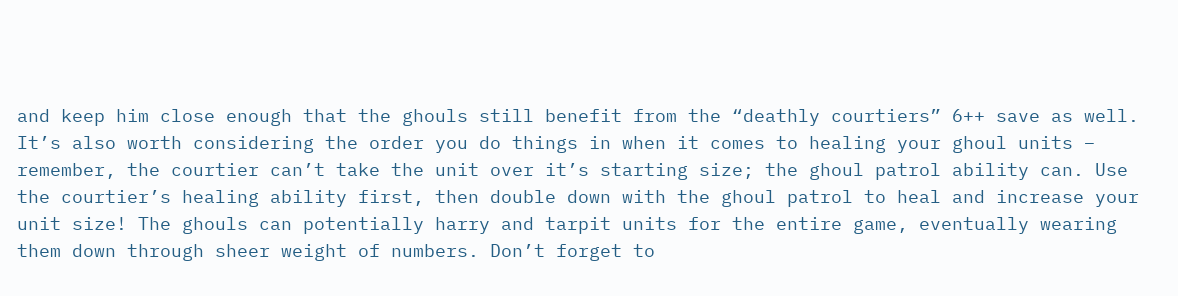and keep him close enough that the ghouls still benefit from the “deathly courtiers” 6++ save as well. It’s also worth considering the order you do things in when it comes to healing your ghoul units – remember, the courtier can’t take the unit over it’s starting size; the ghoul patrol ability can. Use the courtier’s healing ability first, then double down with the ghoul patrol to heal and increase your unit size! The ghouls can potentially harry and tarpit units for the entire game, eventually wearing them down through sheer weight of numbers. Don’t forget to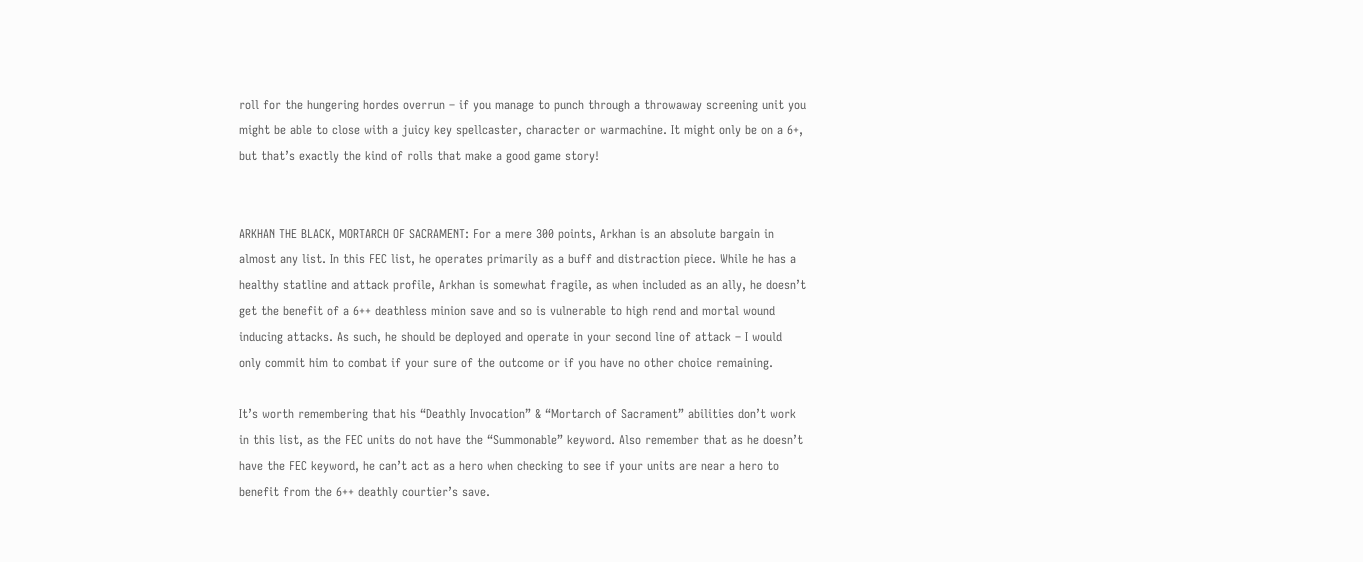roll for the hungering hordes overrun – if you manage to punch through a throwaway screening unit you might be able to close with a juicy key spellcaster, character or warmachine. It might only be on a 6+, but that’s exactly the kind of rolls that make a good game story!


ARKHAN THE BLACK, MORTARCH OF SACRAMENT: For a mere 300 points, Arkhan is an absolute bargain in almost any list. In this FEC list, he operates primarily as a buff and distraction piece. While he has a healthy statline and attack profile, Arkhan is somewhat fragile, as when included as an ally, he doesn’t get the benefit of a 6++ deathless minion save and so is vulnerable to high rend and mortal wound inducing attacks. As such, he should be deployed and operate in your second line of attack – I would only commit him to combat if your sure of the outcome or if you have no other choice remaining.

It’s worth remembering that his “Deathly Invocation” & “Mortarch of Sacrament” abilities don’t work in this list, as the FEC units do not have the “Summonable” keyword. Also remember that as he doesn’t have the FEC keyword, he can’t act as a hero when checking to see if your units are near a hero to benefit from the 6++ deathly courtier’s save.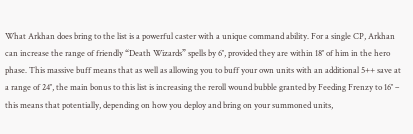What Arkhan does bring to the list is a powerful caster with a unique command ability. For a single CP, Arkhan can increase the range of friendly “Death Wizards” spells by 6″, provided they are within 18″ of him in the hero phase. This massive buff means that as well as allowing you to buff your own units with an additional 5++ save at a range of 24″, the main bonus to this list is increasing the reroll wound bubble granted by Feeding Frenzy to 16″ – this means that potentially, depending on how you deploy and bring on your summoned units,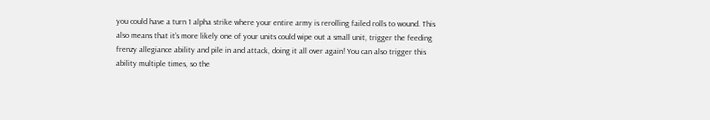you could have a turn 1 alpha strike where your entire army is rerolling failed rolls to wound. This also means that it’s more likely one of your units could wipe out a small unit, trigger the feeding frenzy allegiance ability and pile in and attack, doing it all over again! You can also trigger this ability multiple times, so the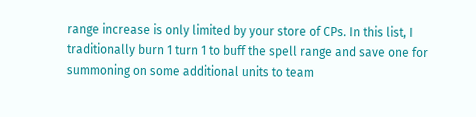range increase is only limited by your store of CPs. In this list, I traditionally burn 1 turn 1 to buff the spell range and save one for summoning on some additional units to team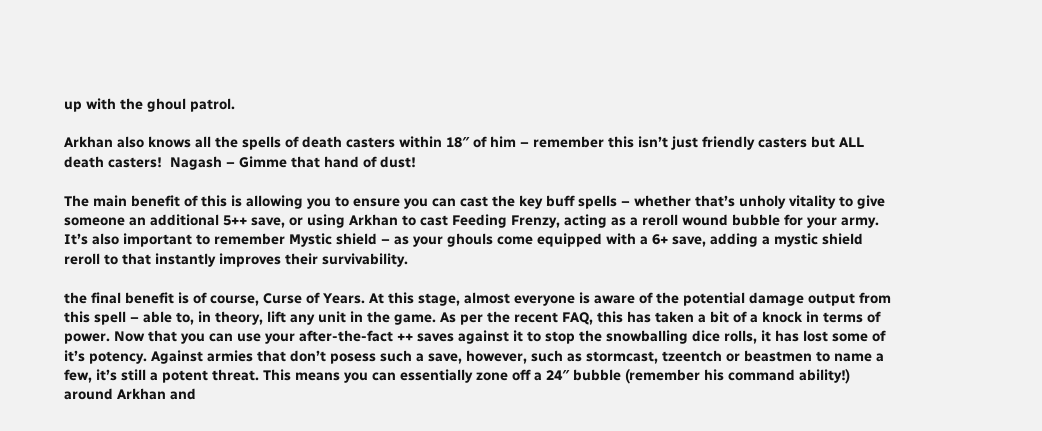up with the ghoul patrol.

Arkhan also knows all the spells of death casters within 18″ of him – remember this isn’t just friendly casters but ALL death casters!  Nagash – Gimme that hand of dust!

The main benefit of this is allowing you to ensure you can cast the key buff spells – whether that’s unholy vitality to give someone an additional 5++ save, or using Arkhan to cast Feeding Frenzy, acting as a reroll wound bubble for your army. It’s also important to remember Mystic shield – as your ghouls come equipped with a 6+ save, adding a mystic shield reroll to that instantly improves their survivability.

the final benefit is of course, Curse of Years. At this stage, almost everyone is aware of the potential damage output from this spell – able to, in theory, lift any unit in the game. As per the recent FAQ, this has taken a bit of a knock in terms of power. Now that you can use your after-the-fact ++ saves against it to stop the snowballing dice rolls, it has lost some of it’s potency. Against armies that don’t posess such a save, however, such as stormcast, tzeentch or beastmen to name a few, it’s still a potent threat. This means you can essentially zone off a 24″ bubble (remember his command ability!) around Arkhan and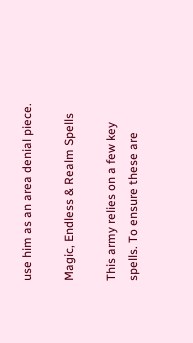use him as an area denial piece.

Magic, Endless & Realm Spells

This army relies on a few key spells. To ensure these are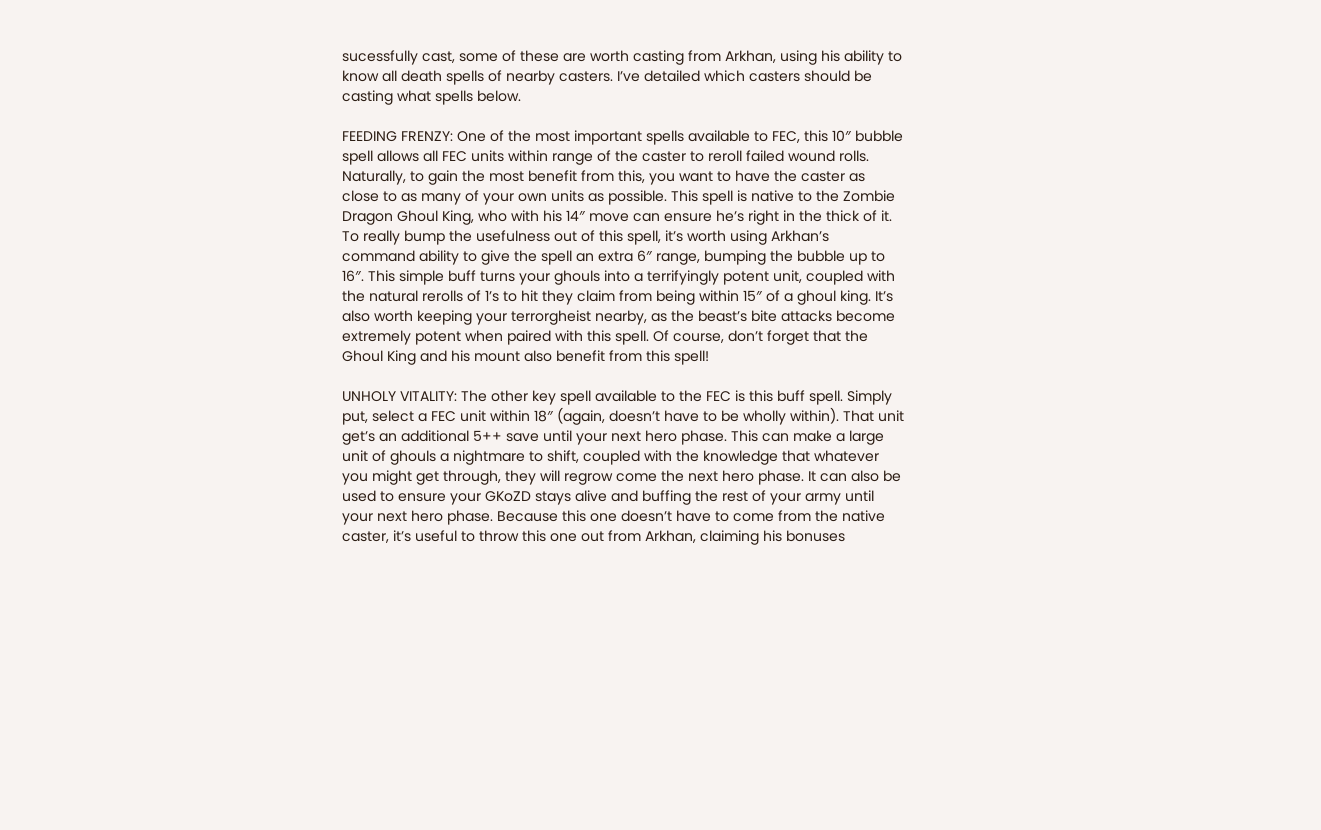sucessfully cast, some of these are worth casting from Arkhan, using his ability to know all death spells of nearby casters. I’ve detailed which casters should be casting what spells below.

FEEDING FRENZY: One of the most important spells available to FEC, this 10″ bubble spell allows all FEC units within range of the caster to reroll failed wound rolls. Naturally, to gain the most benefit from this, you want to have the caster as close to as many of your own units as possible. This spell is native to the Zombie Dragon Ghoul King, who with his 14″ move can ensure he’s right in the thick of it. To really bump the usefulness out of this spell, it’s worth using Arkhan’s command ability to give the spell an extra 6″ range, bumping the bubble up to 16″. This simple buff turns your ghouls into a terrifyingly potent unit, coupled with the natural rerolls of 1’s to hit they claim from being within 15″ of a ghoul king. It’s also worth keeping your terrorgheist nearby, as the beast’s bite attacks become extremely potent when paired with this spell. Of course, don’t forget that the Ghoul King and his mount also benefit from this spell!

UNHOLY VITALITY: The other key spell available to the FEC is this buff spell. Simply put, select a FEC unit within 18″ (again, doesn’t have to be wholly within). That unit get’s an additional 5++ save until your next hero phase. This can make a large unit of ghouls a nightmare to shift, coupled with the knowledge that whatever you might get through, they will regrow come the next hero phase. It can also be used to ensure your GKoZD stays alive and buffing the rest of your army until your next hero phase. Because this one doesn’t have to come from the native caster, it’s useful to throw this one out from Arkhan, claiming his bonuses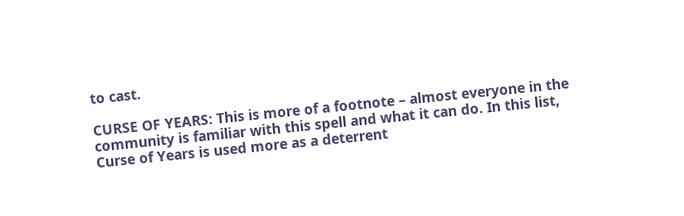to cast.

CURSE OF YEARS: This is more of a footnote – almost everyone in the community is familiar with this spell and what it can do. In this list, Curse of Years is used more as a deterrent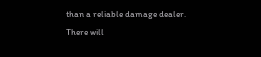than a reliable damage dealer. There will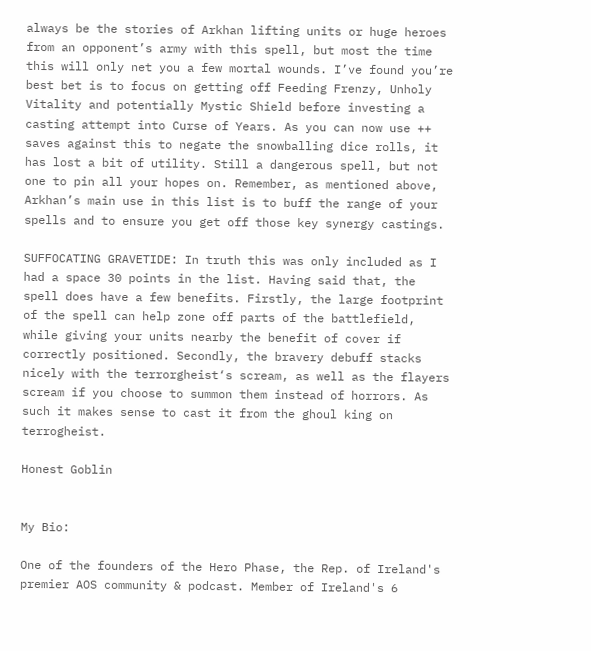always be the stories of Arkhan lifting units or huge heroes from an opponent’s army with this spell, but most the time this will only net you a few mortal wounds. I’ve found you’re best bet is to focus on getting off Feeding Frenzy, Unholy Vitality and potentially Mystic Shield before investing a casting attempt into Curse of Years. As you can now use ++ saves against this to negate the snowballing dice rolls, it has lost a bit of utility. Still a dangerous spell, but not one to pin all your hopes on. Remember, as mentioned above, Arkhan’s main use in this list is to buff the range of your spells and to ensure you get off those key synergy castings.

SUFFOCATING GRAVETIDE: In truth this was only included as I had a space 30 points in the list. Having said that, the spell does have a few benefits. Firstly, the large footprint of the spell can help zone off parts of the battlefield, while giving your units nearby the benefit of cover if correctly positioned. Secondly, the bravery debuff stacks nicely with the terrorgheist‘s scream, as well as the flayers scream if you choose to summon them instead of horrors. As such it makes sense to cast it from the ghoul king on terrogheist.

Honest Goblin


My Bio:

One of the founders of the Hero Phase, the Rep. of Ireland's premier AOS community & podcast. Member of Ireland's 6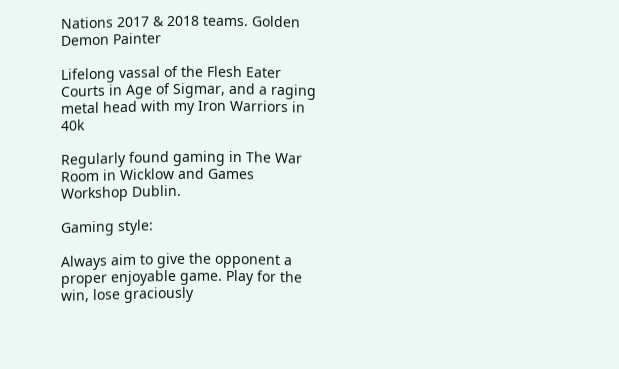Nations 2017 & 2018 teams. Golden Demon Painter

Lifelong vassal of the Flesh Eater Courts in Age of Sigmar, and a raging metal head with my Iron Warriors in 40k

Regularly found gaming in The War Room in Wicklow and Games Workshop Dublin.

Gaming style:

Always aim to give the opponent a proper enjoyable game. Play for the win, lose graciously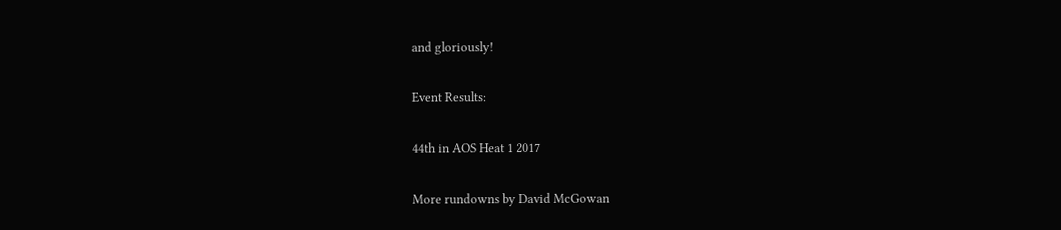and gloriously!

Event Results:

44th in AOS Heat 1 2017

More rundowns by David McGowan